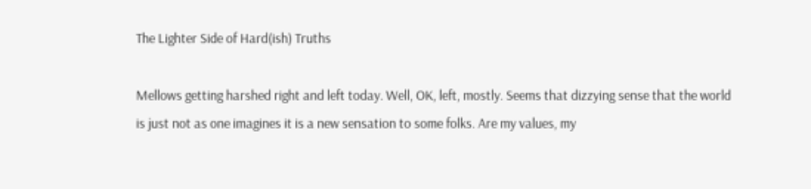The Lighter Side of Hard(ish) Truths

Mellows getting harshed right and left today. Well, OK, left, mostly. Seems that dizzying sense that the world is just not as one imagines it is a new sensation to some folks. Are my values, my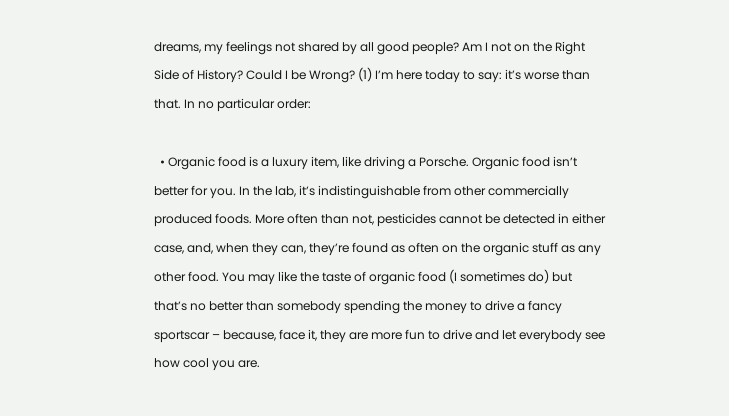dreams, my feelings not shared by all good people? Am I not on the Right Side of History? Could I be Wrong? (1) I’m here today to say: it’s worse than that. In no particular order:

  • Organic food is a luxury item, like driving a Porsche. Organic food isn’t better for you. In the lab, it’s indistinguishable from other commercially produced foods. More often than not, pesticides cannot be detected in either case, and, when they can, they’re found as often on the organic stuff as any other food. You may like the taste of organic food (I sometimes do) but that’s no better than somebody spending the money to drive a fancy sportscar – because, face it, they are more fun to drive and let everybody see how cool you are.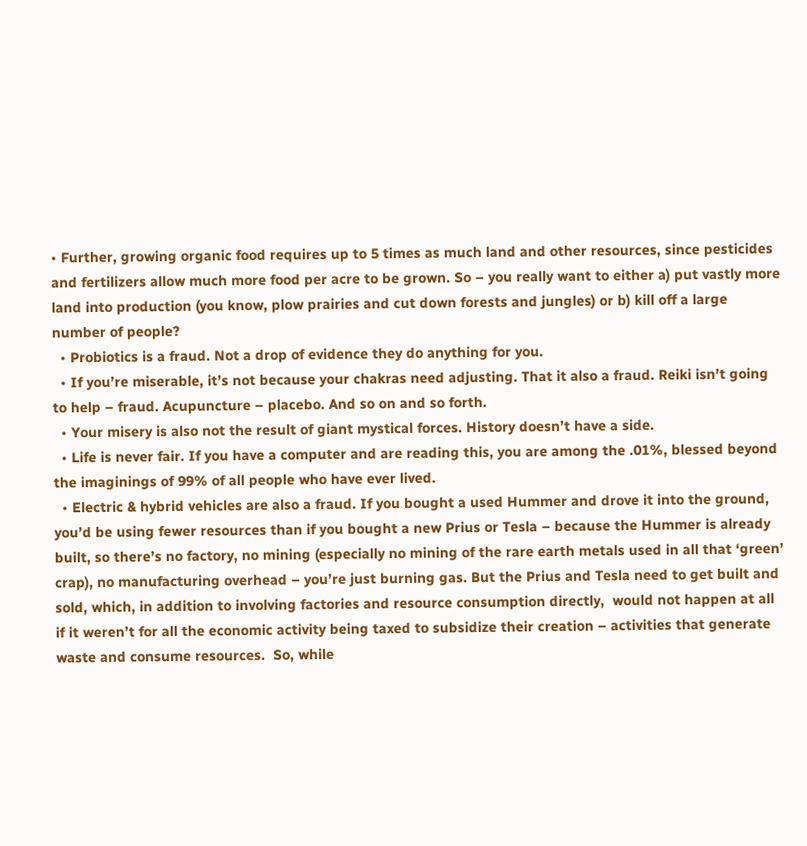• Further, growing organic food requires up to 5 times as much land and other resources, since pesticides and fertilizers allow much more food per acre to be grown. So – you really want to either a) put vastly more land into production (you know, plow prairies and cut down forests and jungles) or b) kill off a large number of people?
  • Probiotics is a fraud. Not a drop of evidence they do anything for you.
  • If you’re miserable, it’s not because your chakras need adjusting. That it also a fraud. Reiki isn’t going to help – fraud. Acupuncture – placebo. And so on and so forth.
  • Your misery is also not the result of giant mystical forces. History doesn’t have a side.
  • Life is never fair. If you have a computer and are reading this, you are among the .01%, blessed beyond the imaginings of 99% of all people who have ever lived.
  • Electric & hybrid vehicles are also a fraud. If you bought a used Hummer and drove it into the ground, you’d be using fewer resources than if you bought a new Prius or Tesla – because the Hummer is already built, so there’s no factory, no mining (especially no mining of the rare earth metals used in all that ‘green’ crap), no manufacturing overhead – you’re just burning gas. But the Prius and Tesla need to get built and sold, which, in addition to involving factories and resource consumption directly,  would not happen at all if it weren’t for all the economic activity being taxed to subsidize their creation – activities that generate waste and consume resources.  So, while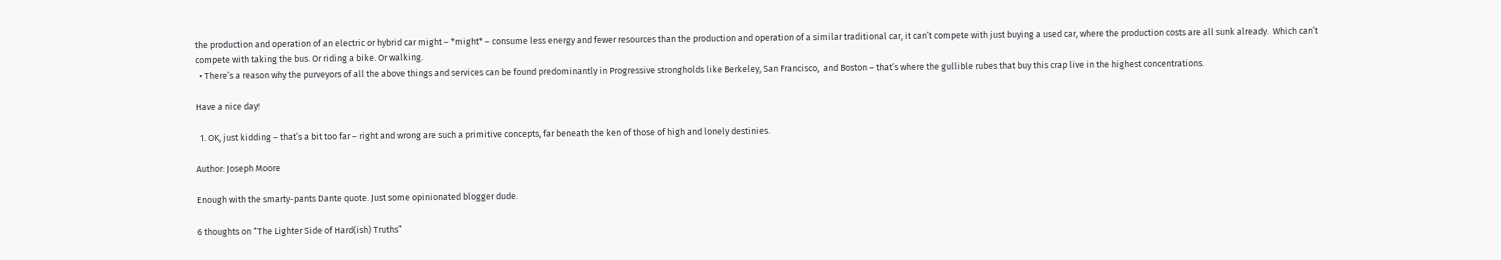the production and operation of an electric or hybrid car might – *might* – consume less energy and fewer resources than the production and operation of a similar traditional car, it can’t compete with just buying a used car, where the production costs are all sunk already.  Which can’t compete with taking the bus. Or riding a bike. Or walking.
  • There’s a reason why the purveyors of all the above things and services can be found predominantly in Progressive strongholds like Berkeley, San Francisco,  and Boston – that’s where the gullible rubes that buy this crap live in the highest concentrations.

Have a nice day!

  1. OK, just kidding – that’s a bit too far – right and wrong are such a primitive concepts, far beneath the ken of those of high and lonely destinies.

Author: Joseph Moore

Enough with the smarty-pants Dante quote. Just some opinionated blogger dude.

6 thoughts on “The Lighter Side of Hard(ish) Truths”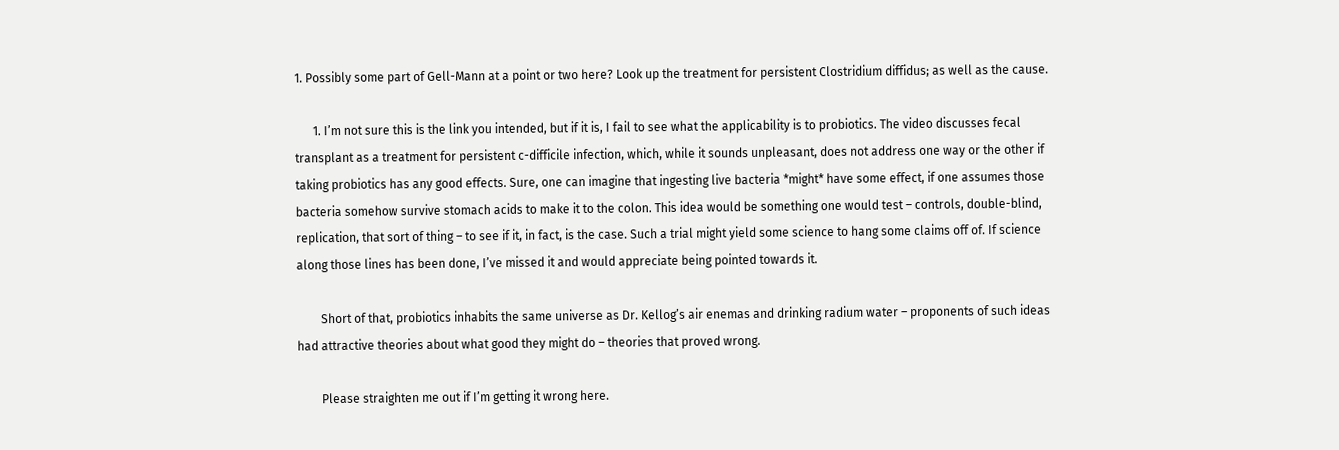1. Possibly some part of Gell-Mann at a point or two here? Look up the treatment for persistent Clostridium diffidus; as well as the cause.

      1. I’m not sure this is the link you intended, but if it is, I fail to see what the applicability is to probiotics. The video discusses fecal transplant as a treatment for persistent c-difficile infection, which, while it sounds unpleasant, does not address one way or the other if taking probiotics has any good effects. Sure, one can imagine that ingesting live bacteria *might* have some effect, if one assumes those bacteria somehow survive stomach acids to make it to the colon. This idea would be something one would test – controls, double-blind, replication, that sort of thing – to see if it, in fact, is the case. Such a trial might yield some science to hang some claims off of. If science along those lines has been done, I’ve missed it and would appreciate being pointed towards it.

        Short of that, probiotics inhabits the same universe as Dr. Kellog’s air enemas and drinking radium water – proponents of such ideas had attractive theories about what good they might do – theories that proved wrong.

        Please straighten me out if I’m getting it wrong here.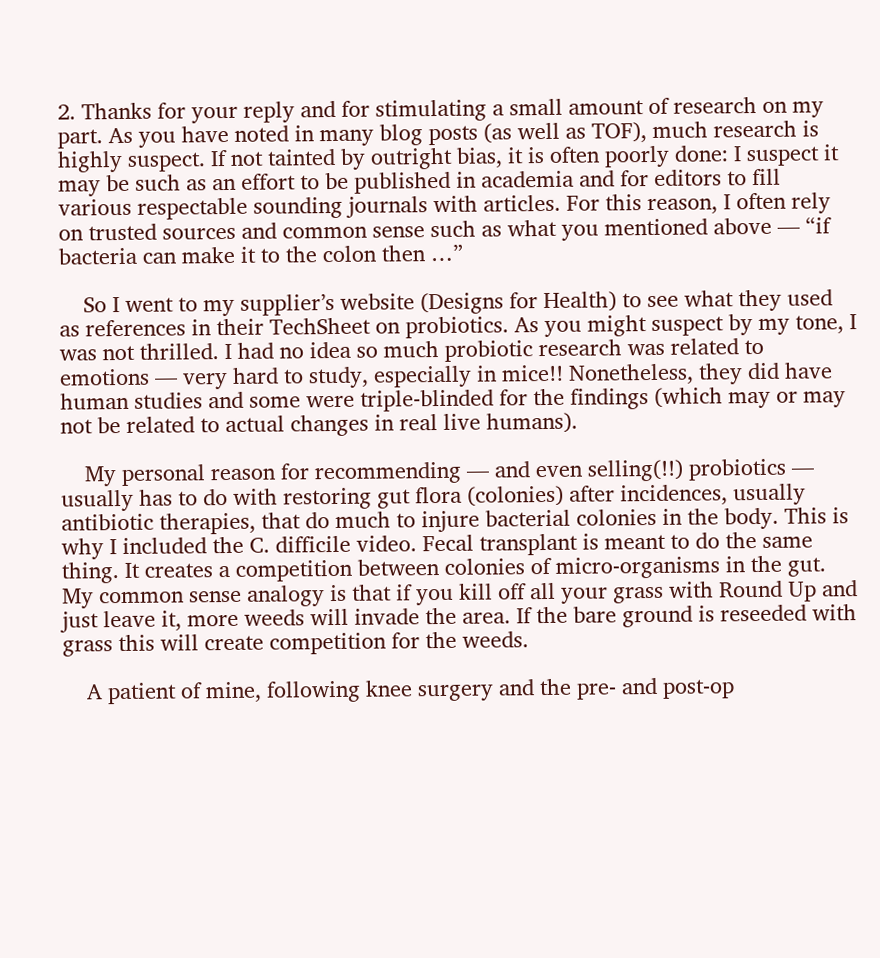2. Thanks for your reply and for stimulating a small amount of research on my part. As you have noted in many blog posts (as well as TOF), much research is highly suspect. If not tainted by outright bias, it is often poorly done: I suspect it may be such as an effort to be published in academia and for editors to fill various respectable sounding journals with articles. For this reason, I often rely on trusted sources and common sense such as what you mentioned above — “if bacteria can make it to the colon then …”

    So I went to my supplier’s website (Designs for Health) to see what they used as references in their TechSheet on probiotics. As you might suspect by my tone, I was not thrilled. I had no idea so much probiotic research was related to emotions — very hard to study, especially in mice!! Nonetheless, they did have human studies and some were triple-blinded for the findings (which may or may not be related to actual changes in real live humans).

    My personal reason for recommending — and even selling(!!) probiotics — usually has to do with restoring gut flora (colonies) after incidences, usually antibiotic therapies, that do much to injure bacterial colonies in the body. This is why I included the C. difficile video. Fecal transplant is meant to do the same thing. It creates a competition between colonies of micro-organisms in the gut. My common sense analogy is that if you kill off all your grass with Round Up and just leave it, more weeds will invade the area. If the bare ground is reseeded with grass this will create competition for the weeds.

    A patient of mine, following knee surgery and the pre- and post-op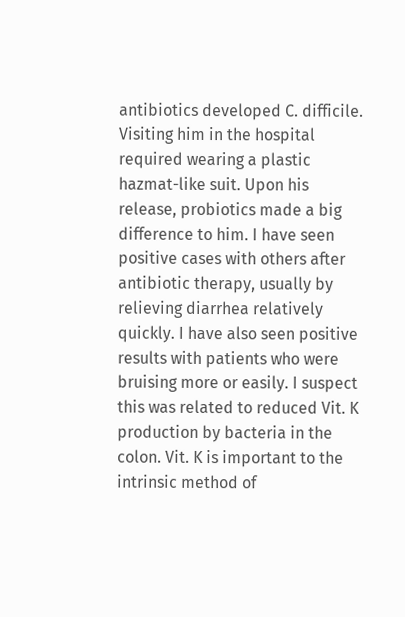antibiotics developed C. difficile. Visiting him in the hospital required wearing a plastic hazmat-like suit. Upon his release, probiotics made a big difference to him. I have seen positive cases with others after antibiotic therapy, usually by relieving diarrhea relatively quickly. I have also seen positive results with patients who were bruising more or easily. I suspect this was related to reduced Vit. K production by bacteria in the colon. Vit. K is important to the intrinsic method of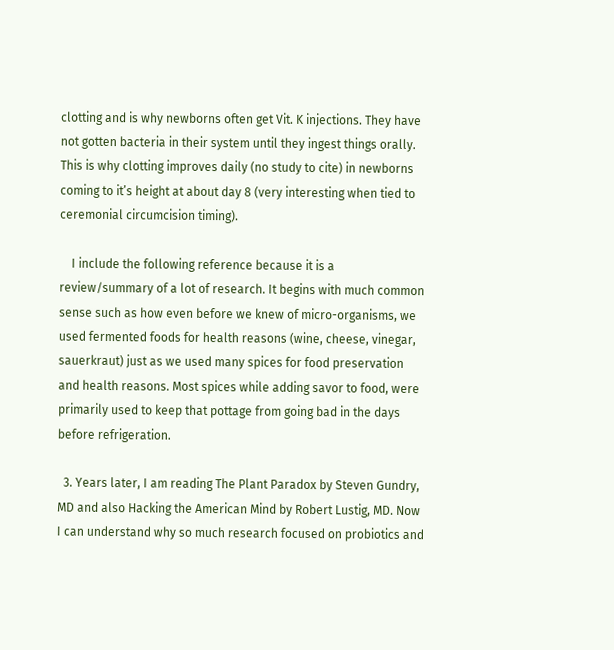clotting and is why newborns often get Vit. K injections. They have not gotten bacteria in their system until they ingest things orally. This is why clotting improves daily (no study to cite) in newborns coming to it’s height at about day 8 (very interesting when tied to ceremonial circumcision timing).

    I include the following reference because it is a review/summary of a lot of research. It begins with much common sense such as how even before we knew of micro-organisms, we used fermented foods for health reasons (wine, cheese, vinegar, sauerkraut) just as we used many spices for food preservation and health reasons. Most spices while adding savor to food, were primarily used to keep that pottage from going bad in the days before refrigeration.

  3. Years later, I am reading The Plant Paradox by Steven Gundry, MD and also Hacking the American Mind by Robert Lustig, MD. Now I can understand why so much research focused on probiotics and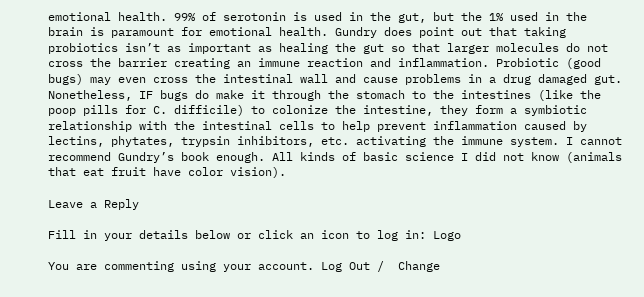emotional health. 99% of serotonin is used in the gut, but the 1% used in the brain is paramount for emotional health. Gundry does point out that taking probiotics isn’t as important as healing the gut so that larger molecules do not cross the barrier creating an immune reaction and inflammation. Probiotic (good bugs) may even cross the intestinal wall and cause problems in a drug damaged gut. Nonetheless, IF bugs do make it through the stomach to the intestines (like the poop pills for C. difficile) to colonize the intestine, they form a symbiotic relationship with the intestinal cells to help prevent inflammation caused by lectins, phytates, trypsin inhibitors, etc. activating the immune system. I cannot recommend Gundry’s book enough. All kinds of basic science I did not know (animals that eat fruit have color vision).

Leave a Reply

Fill in your details below or click an icon to log in: Logo

You are commenting using your account. Log Out /  Change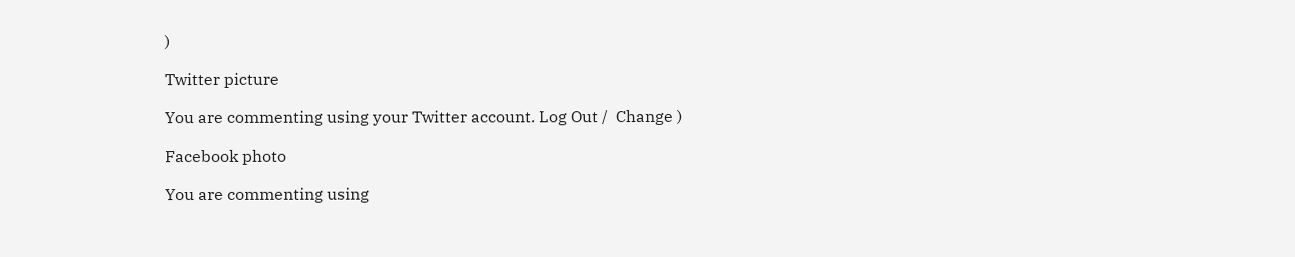)

Twitter picture

You are commenting using your Twitter account. Log Out /  Change )

Facebook photo

You are commenting using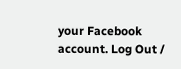your Facebook account. Log Out /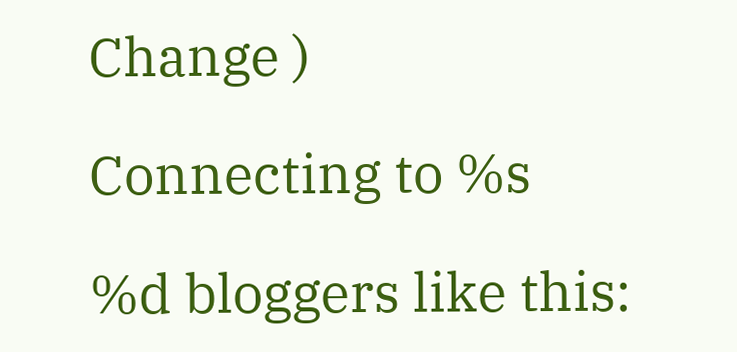Change )

Connecting to %s

%d bloggers like this: